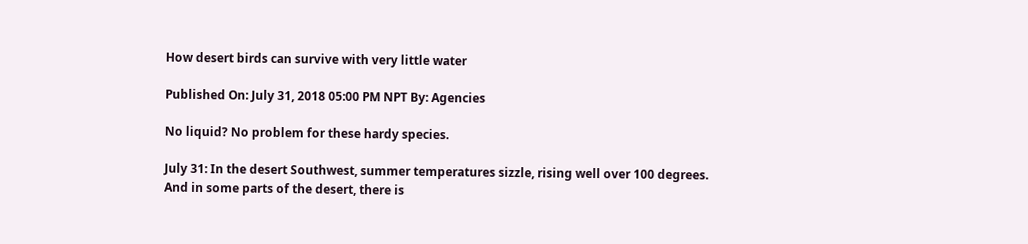How desert birds can survive with very little water

Published On: July 31, 2018 05:00 PM NPT By: Agencies

No liquid? No problem for these hardy species.

July 31: In the desert Southwest, summer temperatures sizzle, rising well over 100 degrees. And in some parts of the desert, there is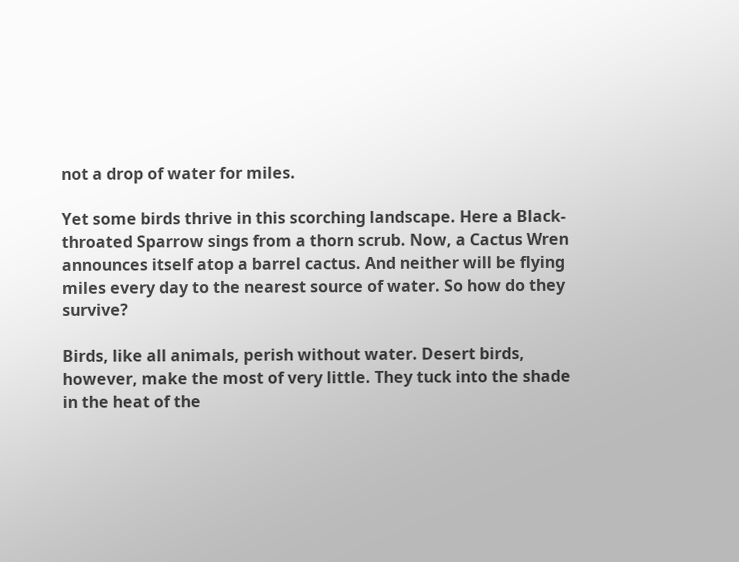not a drop of water for miles.

Yet some birds thrive in this scorching landscape. Here a Black-throated Sparrow sings from a thorn scrub. Now, a Cactus Wren announces itself atop a barrel cactus. And neither will be flying miles every day to the nearest source of water. So how do they survive?

Birds, like all animals, perish without water. Desert birds, however, make the most of very little. They tuck into the shade in the heat of the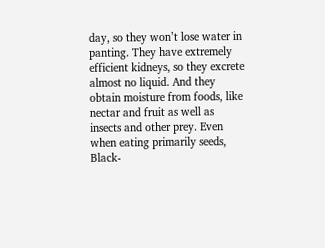day, so they won’t lose water in panting. They have extremely efficient kidneys, so they excrete almost no liquid. And they obtain moisture from foods, like nectar and fruit as well as insects and other prey. Even when eating primarily seeds, Black-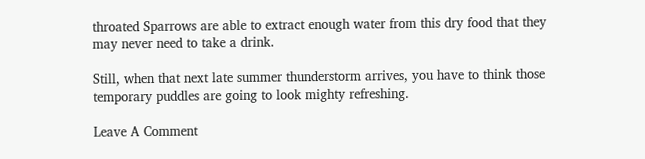throated Sparrows are able to extract enough water from this dry food that they may never need to take a drink.

Still, when that next late summer thunderstorm arrives, you have to think those temporary puddles are going to look mighty refreshing.

Leave A Comment